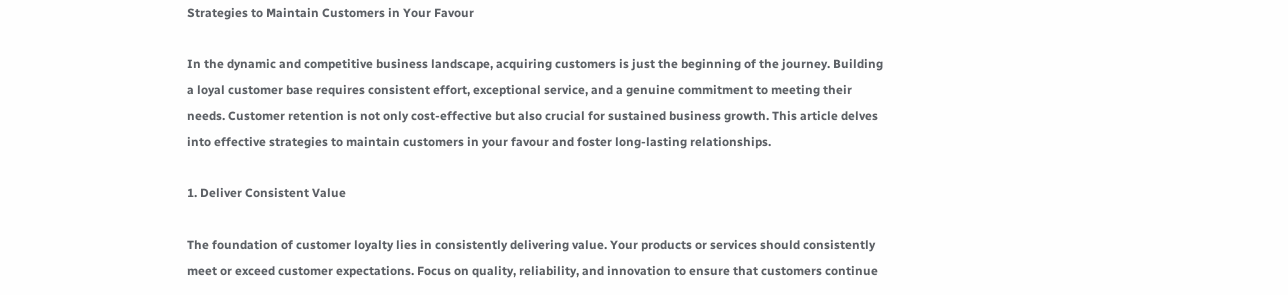Strategies to Maintain Customers in Your Favour

In the dynamic and competitive business landscape, acquiring customers is just the beginning of the journey. Building a loyal customer base requires consistent effort, exceptional service, and a genuine commitment to meeting their needs. Customer retention is not only cost-effective but also crucial for sustained business growth. This article delves into effective strategies to maintain customers in your favour and foster long-lasting relationships.

1. Deliver Consistent Value

The foundation of customer loyalty lies in consistently delivering value. Your products or services should consistently meet or exceed customer expectations. Focus on quality, reliability, and innovation to ensure that customers continue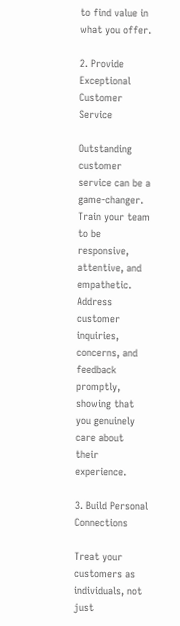to find value in what you offer.

2. Provide Exceptional Customer Service

Outstanding customer service can be a game-changer. Train your team to be responsive, attentive, and empathetic. Address customer inquiries, concerns, and feedback promptly, showing that you genuinely care about their experience.

3. Build Personal Connections

Treat your customers as individuals, not just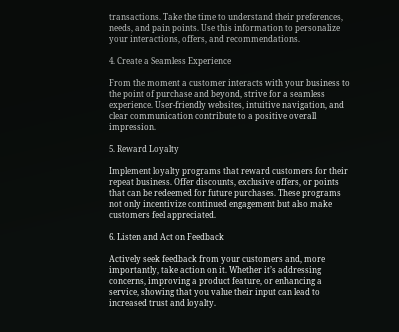transactions. Take the time to understand their preferences, needs, and pain points. Use this information to personalize your interactions, offers, and recommendations.

4. Create a Seamless Experience

From the moment a customer interacts with your business to the point of purchase and beyond, strive for a seamless experience. User-friendly websites, intuitive navigation, and clear communication contribute to a positive overall impression.

5. Reward Loyalty

Implement loyalty programs that reward customers for their repeat business. Offer discounts, exclusive offers, or points that can be redeemed for future purchases. These programs not only incentivize continued engagement but also make customers feel appreciated.

6. Listen and Act on Feedback

Actively seek feedback from your customers and, more importantly, take action on it. Whether it’s addressing concerns, improving a product feature, or enhancing a service, showing that you value their input can lead to increased trust and loyalty.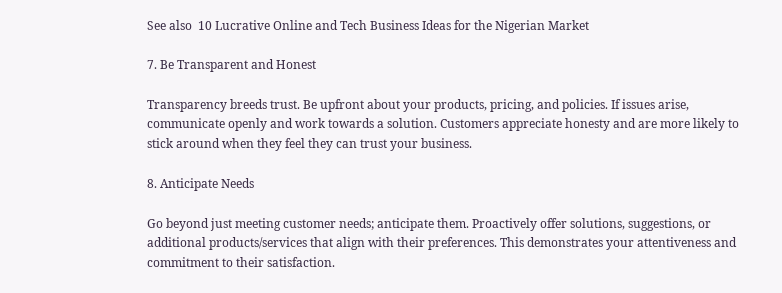See also  10 Lucrative Online and Tech Business Ideas for the Nigerian Market

7. Be Transparent and Honest

Transparency breeds trust. Be upfront about your products, pricing, and policies. If issues arise, communicate openly and work towards a solution. Customers appreciate honesty and are more likely to stick around when they feel they can trust your business.

8. Anticipate Needs

Go beyond just meeting customer needs; anticipate them. Proactively offer solutions, suggestions, or additional products/services that align with their preferences. This demonstrates your attentiveness and commitment to their satisfaction.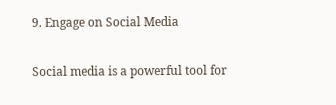9. Engage on Social Media

Social media is a powerful tool for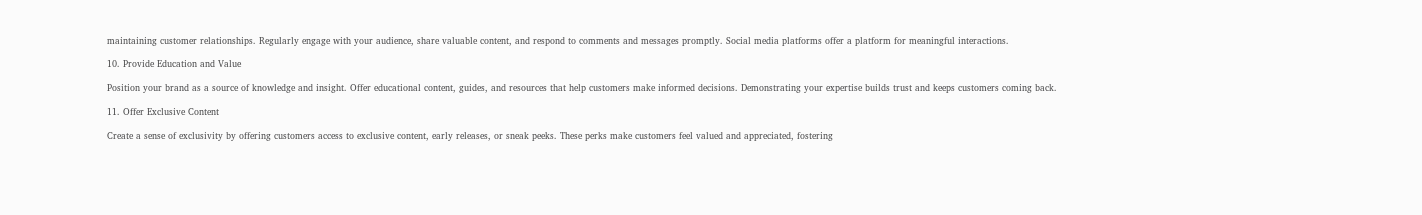maintaining customer relationships. Regularly engage with your audience, share valuable content, and respond to comments and messages promptly. Social media platforms offer a platform for meaningful interactions.

10. Provide Education and Value

Position your brand as a source of knowledge and insight. Offer educational content, guides, and resources that help customers make informed decisions. Demonstrating your expertise builds trust and keeps customers coming back.

11. Offer Exclusive Content

Create a sense of exclusivity by offering customers access to exclusive content, early releases, or sneak peeks. These perks make customers feel valued and appreciated, fostering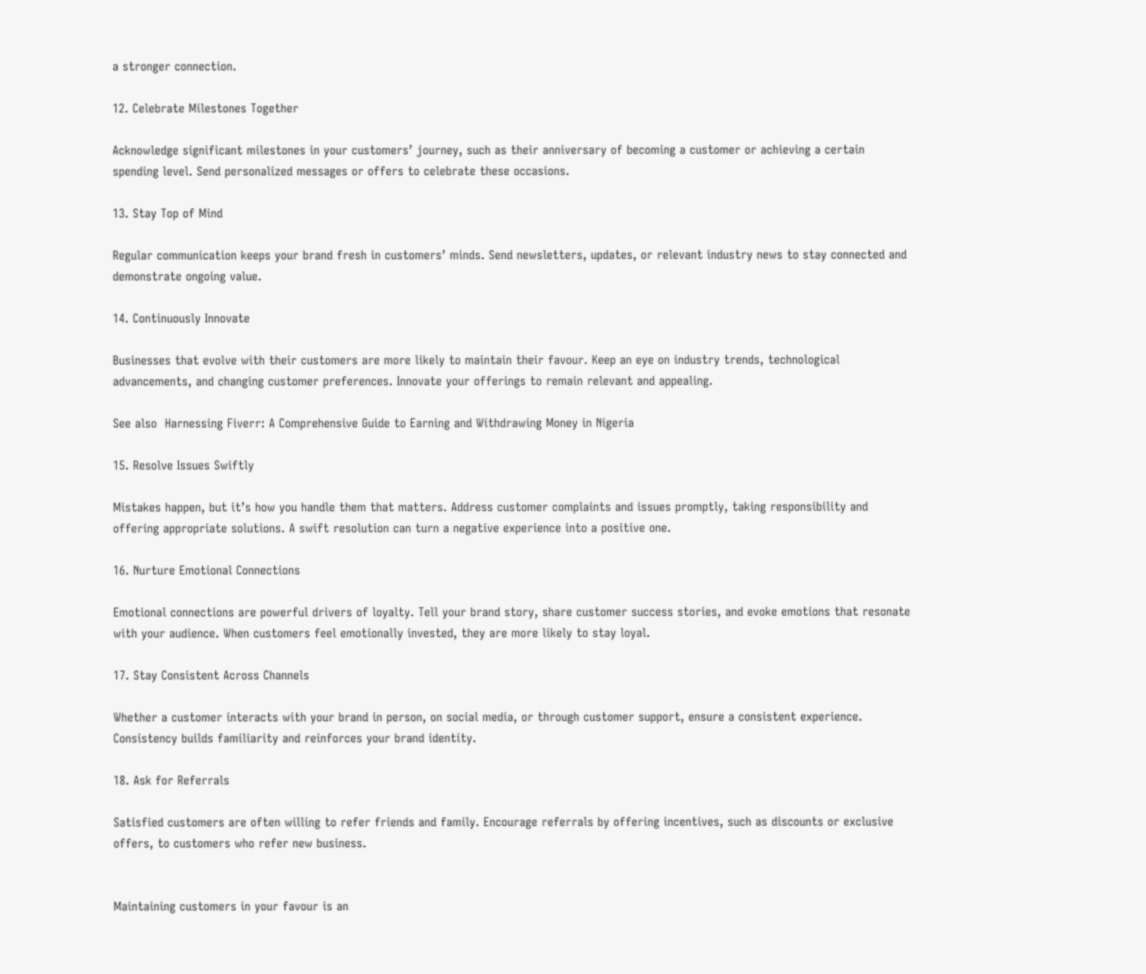a stronger connection.

12. Celebrate Milestones Together

Acknowledge significant milestones in your customers’ journey, such as their anniversary of becoming a customer or achieving a certain spending level. Send personalized messages or offers to celebrate these occasions.

13. Stay Top of Mind

Regular communication keeps your brand fresh in customers’ minds. Send newsletters, updates, or relevant industry news to stay connected and demonstrate ongoing value.

14. Continuously Innovate

Businesses that evolve with their customers are more likely to maintain their favour. Keep an eye on industry trends, technological advancements, and changing customer preferences. Innovate your offerings to remain relevant and appealing.

See also  Harnessing Fiverr: A Comprehensive Guide to Earning and Withdrawing Money in Nigeria

15. Resolve Issues Swiftly

Mistakes happen, but it’s how you handle them that matters. Address customer complaints and issues promptly, taking responsibility and offering appropriate solutions. A swift resolution can turn a negative experience into a positive one.

16. Nurture Emotional Connections

Emotional connections are powerful drivers of loyalty. Tell your brand story, share customer success stories, and evoke emotions that resonate with your audience. When customers feel emotionally invested, they are more likely to stay loyal.

17. Stay Consistent Across Channels

Whether a customer interacts with your brand in person, on social media, or through customer support, ensure a consistent experience. Consistency builds familiarity and reinforces your brand identity.

18. Ask for Referrals

Satisfied customers are often willing to refer friends and family. Encourage referrals by offering incentives, such as discounts or exclusive offers, to customers who refer new business.


Maintaining customers in your favour is an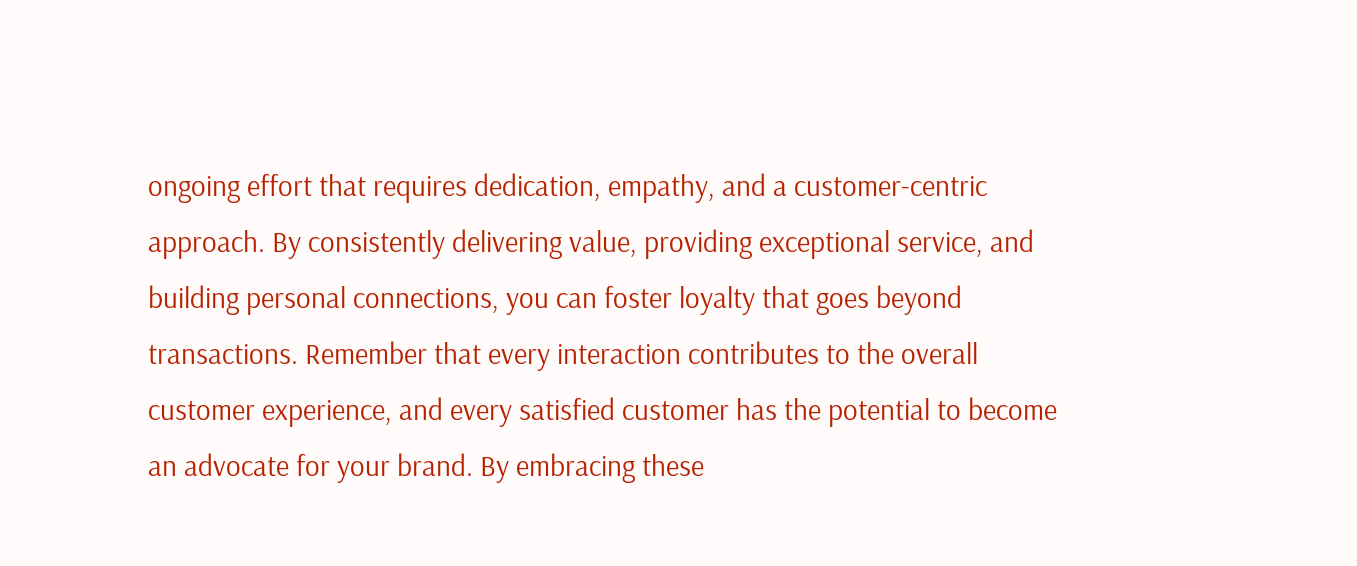ongoing effort that requires dedication, empathy, and a customer-centric approach. By consistently delivering value, providing exceptional service, and building personal connections, you can foster loyalty that goes beyond transactions. Remember that every interaction contributes to the overall customer experience, and every satisfied customer has the potential to become an advocate for your brand. By embracing these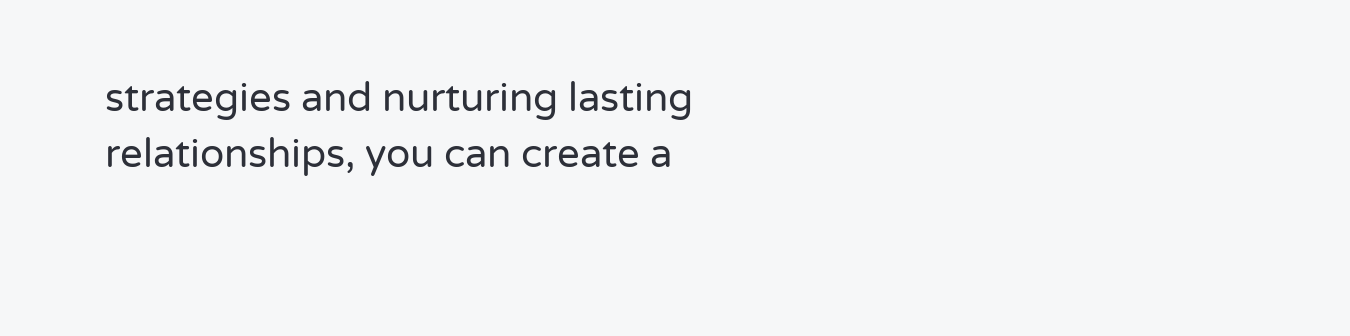strategies and nurturing lasting relationships, you can create a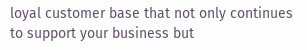loyal customer base that not only continues to support your business but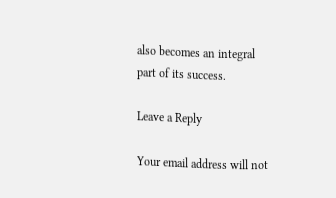also becomes an integral part of its success.

Leave a Reply

Your email address will not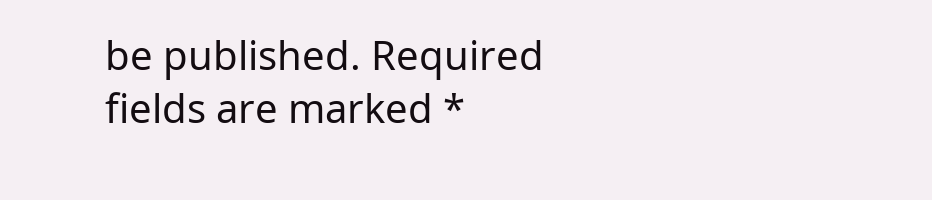be published. Required fields are marked *